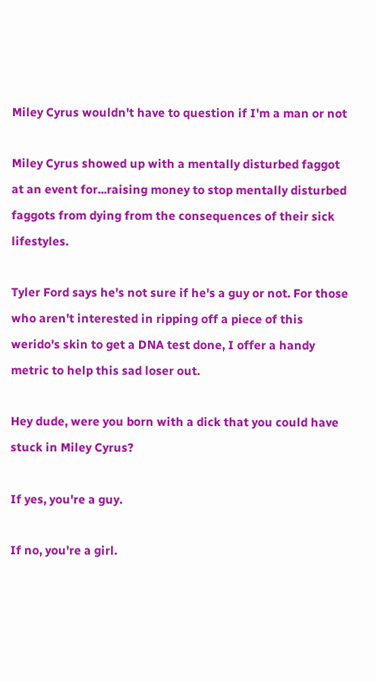Miley Cyrus wouldn't have to question if I'm a man or not

Miley Cyrus showed up with a mentally disturbed faggot at an event for...raising money to stop mentally disturbed faggots from dying from the consequences of their sick lifestyles.

Tyler Ford says he's not sure if he's a guy or not. For those who aren't interested in ripping off a piece of this werido's skin to get a DNA test done, I offer a handy metric to help this sad loser out.

Hey dude, were you born with a dick that you could have stuck in Miley Cyrus?

If yes, you're a guy.

If no, you're a girl.